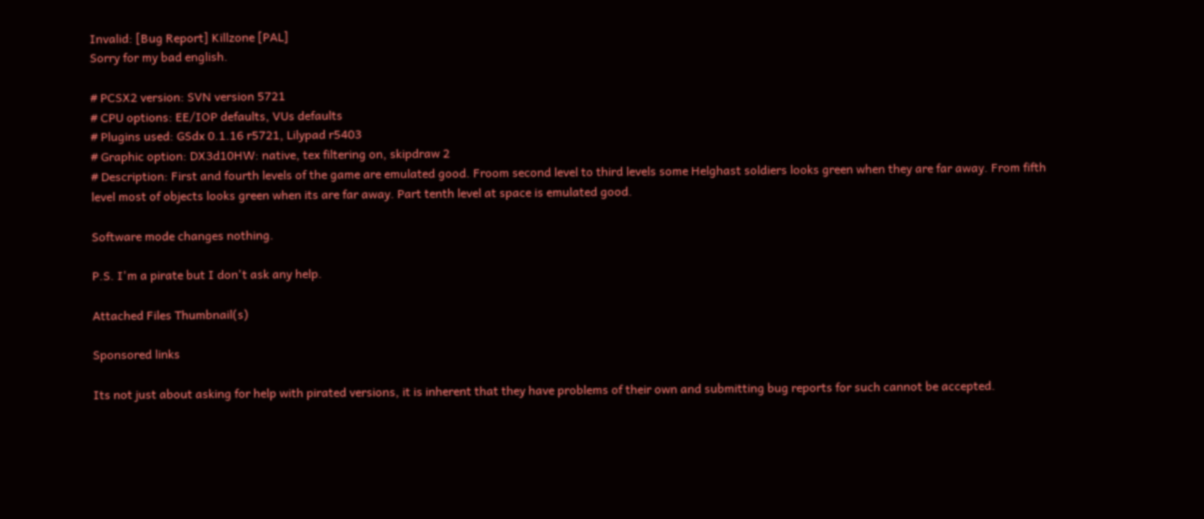Invalid: [Bug Report] Killzone [PAL]
Sorry for my bad english.

# PCSX2 version: SVN version 5721
# CPU options: EE/IOP defaults, VUs defaults
# Plugins used: GSdx 0.1.16 r5721, Lilypad r5403
# Graphic option: DX3d10HW: native, tex filtering on, skipdraw 2
# Description: First and fourth levels of the game are emulated good. Froom second level to third levels some Helghast soldiers looks green when they are far away. From fifth level most of objects looks green when its are far away. Part tenth level at space is emulated good.

Software mode changes nothing.

P.S. I'm a pirate but I don't ask any help.

Attached Files Thumbnail(s)

Sponsored links

Its not just about asking for help with pirated versions, it is inherent that they have problems of their own and submitting bug reports for such cannot be accepted.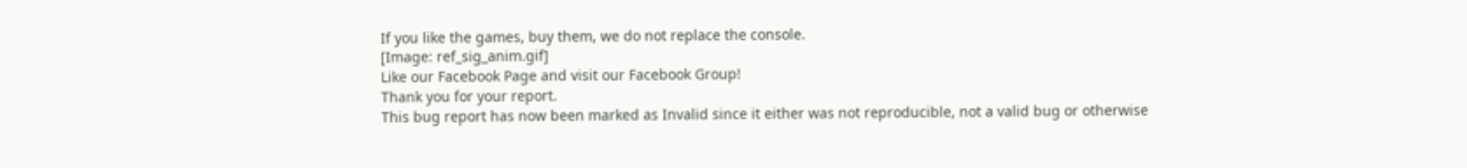If you like the games, buy them, we do not replace the console.
[Image: ref_sig_anim.gif]
Like our Facebook Page and visit our Facebook Group!
Thank you for your report.
This bug report has now been marked as Invalid since it either was not reproducible, not a valid bug or otherwise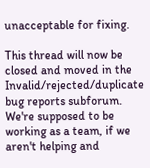unacceptable for fixing.

This thread will now be closed and moved in the Invalid/rejected/duplicate bug reports subforum.
We're supposed to be working as a team, if we aren't helping and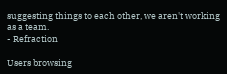suggesting things to each other, we aren't working as a team.
- Refraction

Users browsing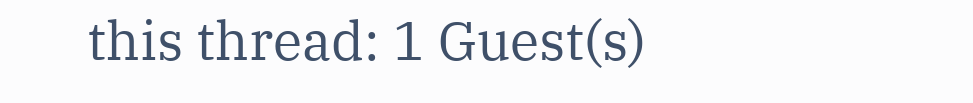this thread: 1 Guest(s)